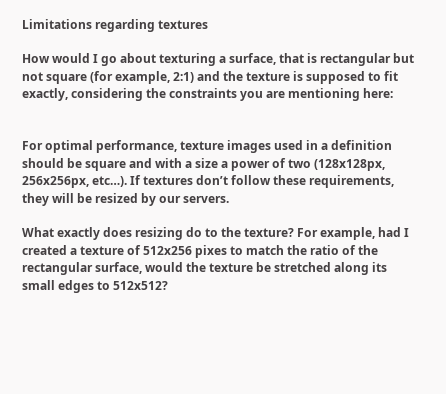Limitations regarding textures

How would I go about texturing a surface, that is rectangular but not square (for example, 2:1) and the texture is supposed to fit exactly, considering the constraints you are mentioning here:


For optimal performance, texture images used in a definition should be square and with a size a power of two (128x128px, 256x256px, etc…). If textures don’t follow these requirements, they will be resized by our servers.

What exactly does resizing do to the texture? For example, had I created a texture of 512x256 pixes to match the ratio of the rectangular surface, would the texture be stretched along its small edges to 512x512?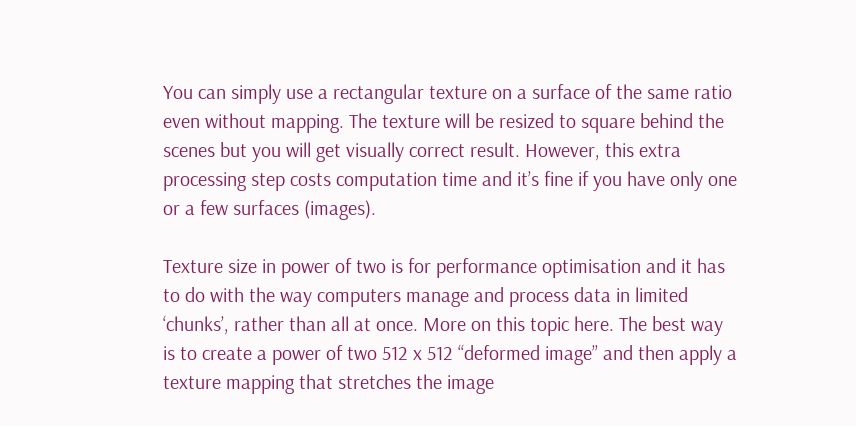You can simply use a rectangular texture on a surface of the same ratio even without mapping. The texture will be resized to square behind the scenes but you will get visually correct result. However, this extra processing step costs computation time and it’s fine if you have only one or a few surfaces (images).

Texture size in power of two is for performance optimisation and it has to do with the way computers manage and process data in limited ‘chunks’, rather than all at once. More on this topic here. The best way is to create a power of two 512 x 512 “deformed image” and then apply a texture mapping that stretches the image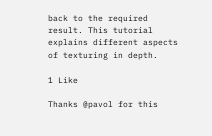back to the required result. This tutorial explains different aspects of texturing in depth.

1 Like

Thanks @pavol for this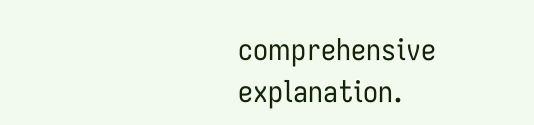comprehensive explanation.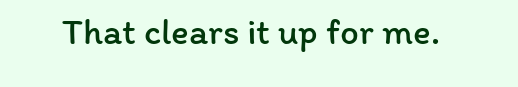That clears it up for me.